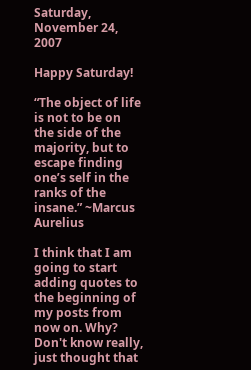Saturday, November 24, 2007

Happy Saturday!

“The object of life is not to be on the side of the majority, but to escape finding one’s self in the ranks of the insane.” ~Marcus Aurelius

I think that I am going to start adding quotes to the beginning of my posts from now on. Why? Don't know really, just thought that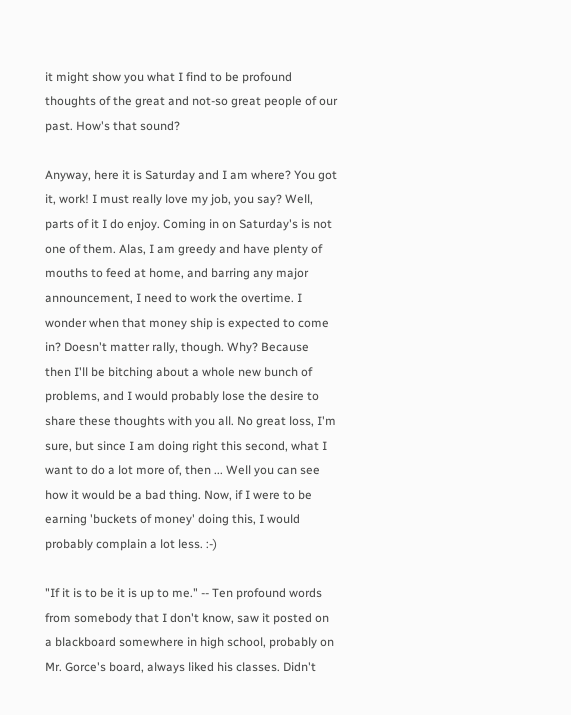it might show you what I find to be profound thoughts of the great and not-so great people of our past. How's that sound?

Anyway, here it is Saturday and I am where? You got it, work! I must really love my job, you say? Well, parts of it I do enjoy. Coming in on Saturday's is not one of them. Alas, I am greedy and have plenty of mouths to feed at home, and barring any major announcement, I need to work the overtime. I wonder when that money ship is expected to come in? Doesn't matter rally, though. Why? Because then I'll be bitching about a whole new bunch of problems, and I would probably lose the desire to share these thoughts with you all. No great loss, I'm sure, but since I am doing right this second, what I want to do a lot more of, then ... Well you can see how it would be a bad thing. Now, if I were to be earning 'buckets of money' doing this, I would probably complain a lot less. :-)

"If it is to be it is up to me." -- Ten profound words from somebody that I don't know, saw it posted on a blackboard somewhere in high school, probably on Mr. Gorce's board, always liked his classes. Didn't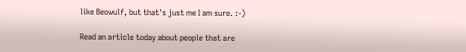like Beowulf, but that's just me I am sure. :-)

Read an article today about people that are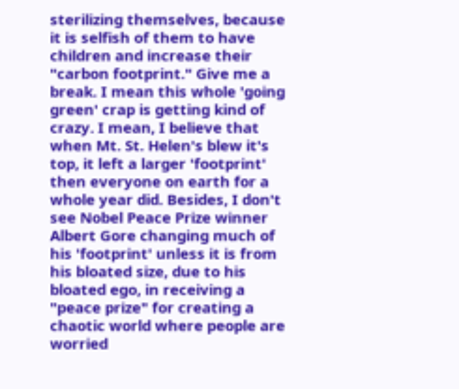sterilizing themselves, because it is selfish of them to have children and increase their "carbon footprint." Give me a break. I mean this whole 'going green' crap is getting kind of crazy. I mean, I believe that when Mt. St. Helen's blew it's top, it left a larger 'footprint' then everyone on earth for a whole year did. Besides, I don't see Nobel Peace Prize winner Albert Gore changing much of his 'footprint' unless it is from his bloated size, due to his bloated ego, in receiving a "peace prize" for creating a chaotic world where people are worried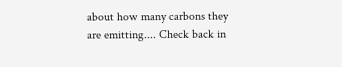about how many carbons they are emitting.... Check back in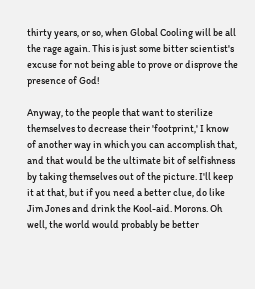thirty years, or so, when Global Cooling will be all the rage again. This is just some bitter scientist's excuse for not being able to prove or disprove the presence of God!

Anyway, to the people that want to sterilize themselves to decrease their 'footprint,' I know of another way in which you can accomplish that, and that would be the ultimate bit of selfishness by taking themselves out of the picture. I'll keep it at that, but if you need a better clue, do like Jim Jones and drink the Kool-aid. Morons. Oh well, the world would probably be better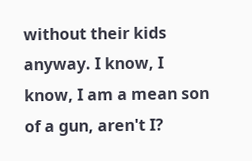without their kids anyway. I know, I know, I am a mean son of a gun, aren't I?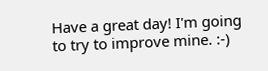Have a great day! I'm going to try to improve mine. :-)